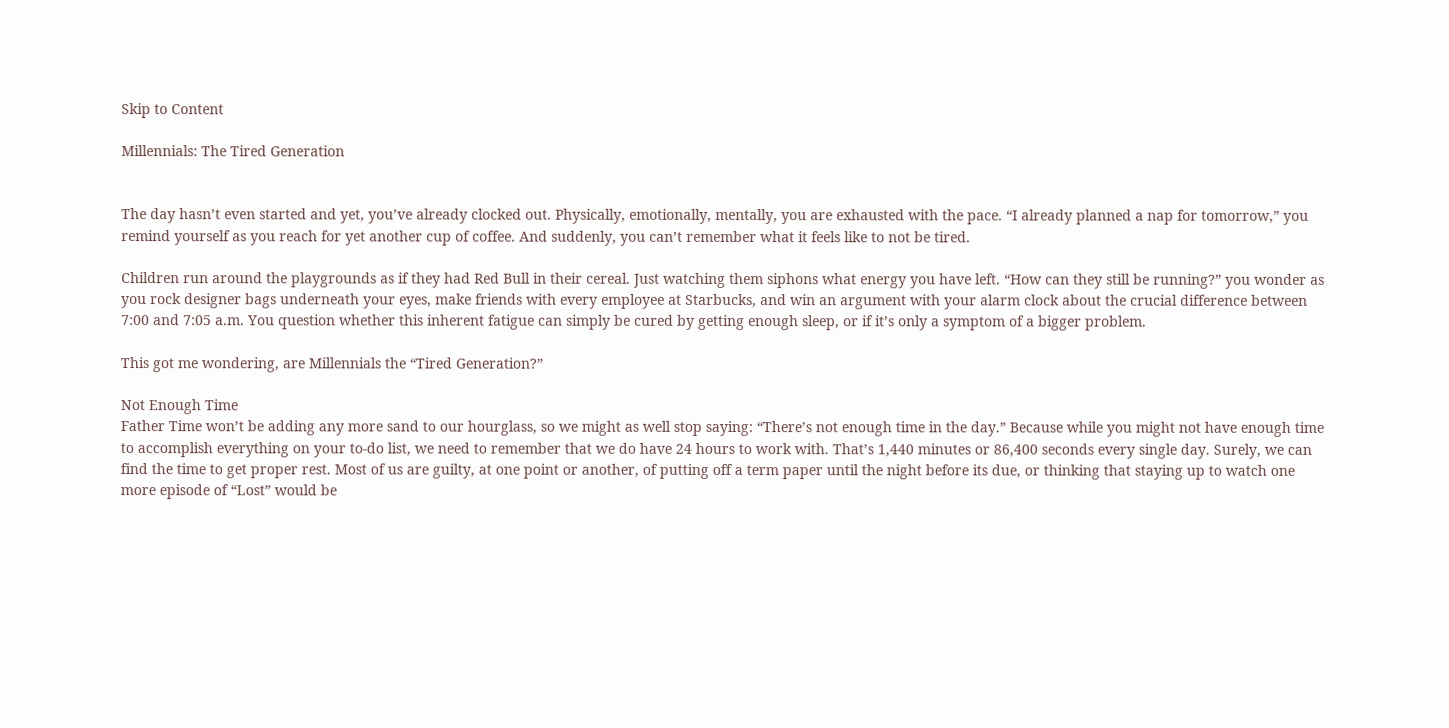Skip to Content

Millennials: The Tired Generation


The day hasn’t even started and yet, you’ve already clocked out. Physically, emotionally, mentally, you are exhausted with the pace. “I already planned a nap for tomorrow,” you remind yourself as you reach for yet another cup of coffee. And suddenly, you can’t remember what it feels like to not be tired.

Children run around the playgrounds as if they had Red Bull in their cereal. Just watching them siphons what energy you have left. “How can they still be running?” you wonder as you rock designer bags underneath your eyes, make friends with every employee at Starbucks, and win an argument with your alarm clock about the crucial difference between 7:00 and 7:05 a.m. You question whether this inherent fatigue can simply be cured by getting enough sleep, or if it’s only a symptom of a bigger problem.

This got me wondering, are Millennials the “Tired Generation?”

Not Enough Time
Father Time won’t be adding any more sand to our hourglass, so we might as well stop saying: “There’s not enough time in the day.” Because while you might not have enough time to accomplish everything on your to-do list, we need to remember that we do have 24 hours to work with. That’s 1,440 minutes or 86,400 seconds every single day. Surely, we can find the time to get proper rest. Most of us are guilty, at one point or another, of putting off a term paper until the night before its due, or thinking that staying up to watch one more episode of “Lost” would be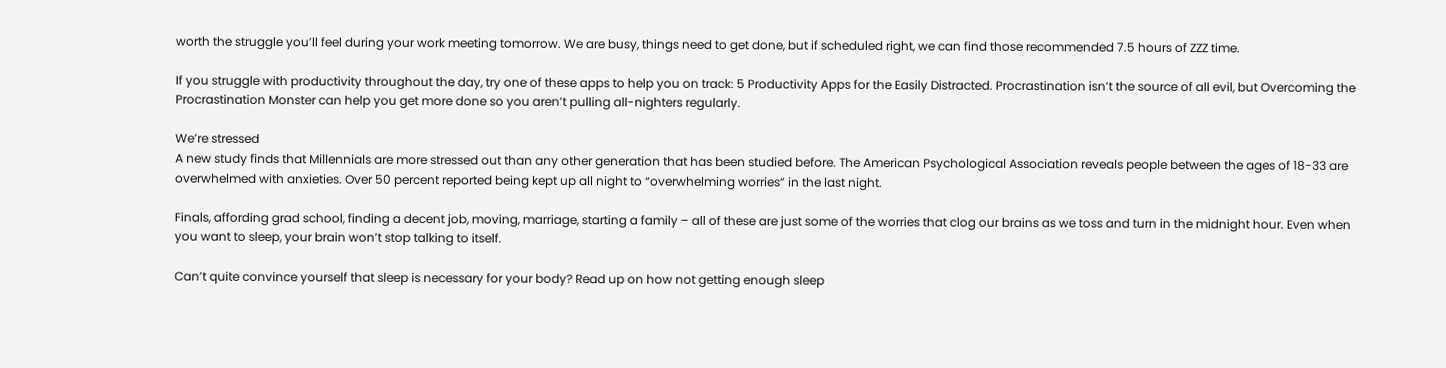worth the struggle you’ll feel during your work meeting tomorrow. We are busy, things need to get done, but if scheduled right, we can find those recommended 7.5 hours of ZZZ time.

If you struggle with productivity throughout the day, try one of these apps to help you on track: 5 Productivity Apps for the Easily Distracted. Procrastination isn’t the source of all evil, but Overcoming the Procrastination Monster can help you get more done so you aren’t pulling all-nighters regularly.

We’re stressed
A new study finds that Millennials are more stressed out than any other generation that has been studied before. The American Psychological Association reveals people between the ages of 18-33 are overwhelmed with anxieties. Over 50 percent reported being kept up all night to “overwhelming worries” in the last night.

Finals, affording grad school, finding a decent job, moving, marriage, starting a family – all of these are just some of the worries that clog our brains as we toss and turn in the midnight hour. Even when you want to sleep, your brain won’t stop talking to itself.

Can’t quite convince yourself that sleep is necessary for your body? Read up on how not getting enough sleep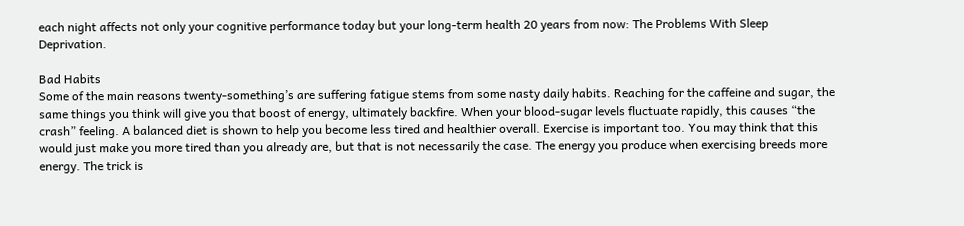each night affects not only your cognitive performance today but your long-term health 20 years from now: The Problems With Sleep Deprivation.

Bad Habits
Some of the main reasons twenty-something’s are suffering fatigue stems from some nasty daily habits. Reaching for the caffeine and sugar, the same things you think will give you that boost of energy, ultimately backfire. When your blood-sugar levels fluctuate rapidly, this causes “the crash” feeling. A balanced diet is shown to help you become less tired and healthier overall. Exercise is important too. You may think that this would just make you more tired than you already are, but that is not necessarily the case. The energy you produce when exercising breeds more energy. The trick is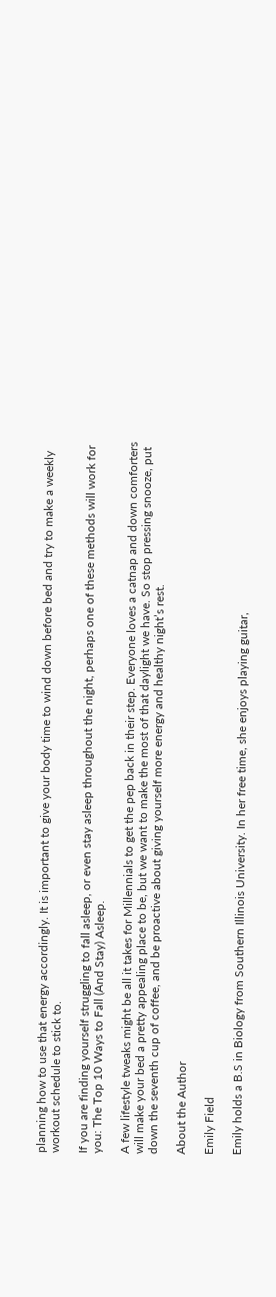planning how to use that energy accordingly. It is important to give your body time to wind down before bed and try to make a weekly workout schedule to stick to.

If you are finding yourself struggling to fall asleep, or even stay asleep throughout the night, perhaps one of these methods will work for you: The Top 10 Ways to Fall (And Stay) Asleep.

A few lifestyle tweaks might be all it takes for Millennials to get the pep back in their step. Everyone loves a catnap and down comforters will make your bed a pretty appealing place to be, but we want to make the most of that daylight we have. So stop pressing snooze, put down the seventh cup of coffee, and be proactive about giving yourself more energy and healthy night’s rest.

About the Author

Emily Field

Emily holds a B.S in Biology from Southern Illinois University. In her free time, she enjoys playing guitar,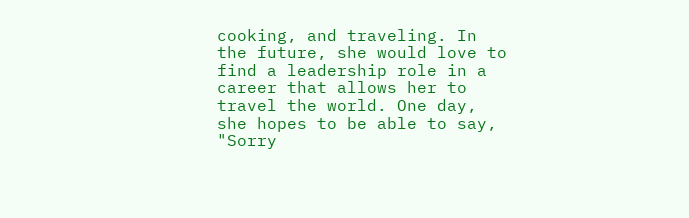cooking, and traveling. In the future, she would love to find a leadership role in a career that allows her to travel the world. One day, she hopes to be able to say, "Sorry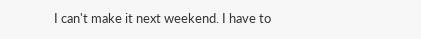I can't make it next weekend. I have to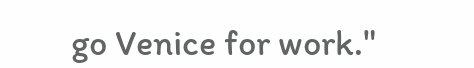go Venice for work."